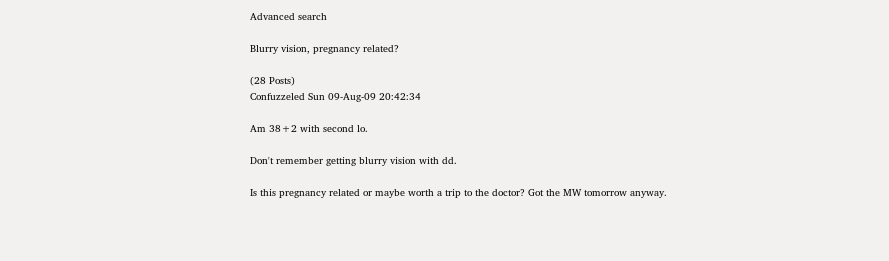Advanced search

Blurry vision, pregnancy related?

(28 Posts)
Confuzzeled Sun 09-Aug-09 20:42:34

Am 38+2 with second lo.

Don't remember getting blurry vision with dd.

Is this pregnancy related or maybe worth a trip to the doctor? Got the MW tomorrow anyway.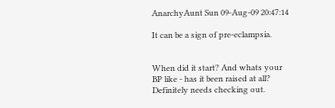AnarchyAunt Sun 09-Aug-09 20:47:14

It can be a sign of pre-eclampsia.


When did it start? And whats your BP like - has it been raised at all? Definitely needs checking out.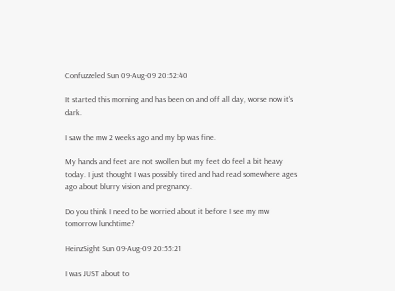Confuzzeled Sun 09-Aug-09 20:52:40

It started this morning and has been on and off all day, worse now it's dark.

I saw the mw 2 weeks ago and my bp was fine.

My hands and feet are not swollen but my feet do feel a bit heavy today. I just thought I was possibly tired and had read somewhere ages ago about blurry vision and pregnancy.

Do you think I need to be worried about it before I see my mw tomorrow lunchtime?

HeinzSight Sun 09-Aug-09 20:55:21

I was JUST about to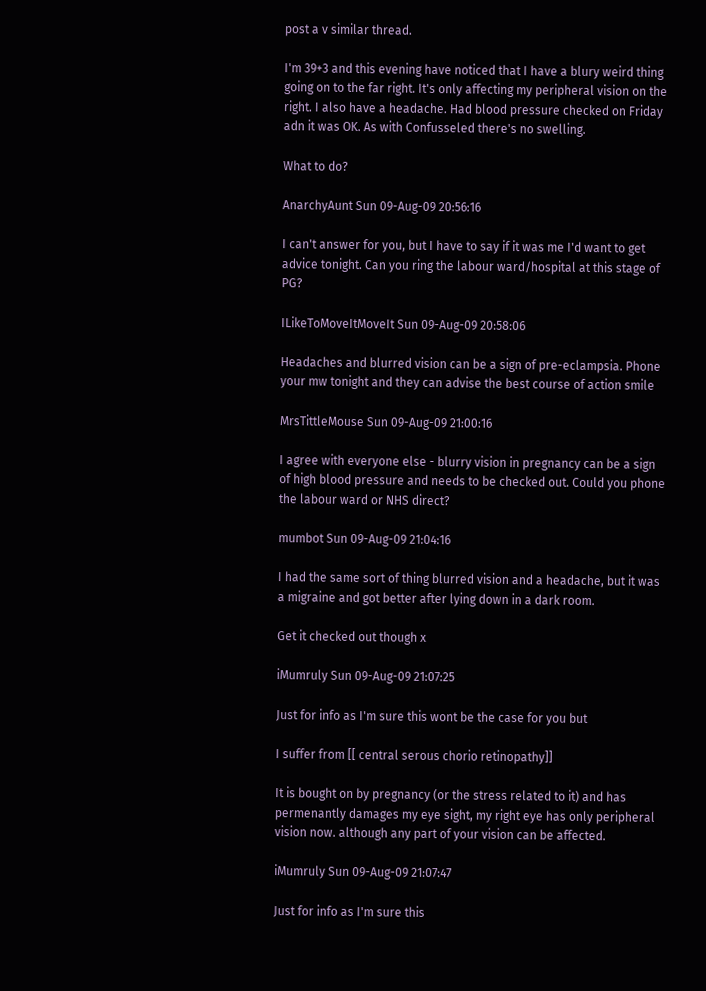post a v similar thread.

I'm 39+3 and this evening have noticed that I have a blury weird thing going on to the far right. It's only affecting my peripheral vision on the right. I also have a headache. Had blood pressure checked on Friday adn it was OK. As with Confusseled there's no swelling.

What to do?

AnarchyAunt Sun 09-Aug-09 20:56:16

I can't answer for you, but I have to say if it was me I'd want to get advice tonight. Can you ring the labour ward/hospital at this stage of PG?

ILikeToMoveItMoveIt Sun 09-Aug-09 20:58:06

Headaches and blurred vision can be a sign of pre-eclampsia. Phone your mw tonight and they can advise the best course of action smile

MrsTittleMouse Sun 09-Aug-09 21:00:16

I agree with everyone else - blurry vision in pregnancy can be a sign of high blood pressure and needs to be checked out. Could you phone the labour ward or NHS direct?

mumbot Sun 09-Aug-09 21:04:16

I had the same sort of thing blurred vision and a headache, but it was a migraine and got better after lying down in a dark room.

Get it checked out though x

iMumruly Sun 09-Aug-09 21:07:25

Just for info as I'm sure this wont be the case for you but

I suffer from [[ central serous chorio retinopathy]]

It is bought on by pregnancy (or the stress related to it) and has permenantly damages my eye sight, my right eye has only peripheral vision now. although any part of your vision can be affected.

iMumruly Sun 09-Aug-09 21:07:47

Just for info as I'm sure this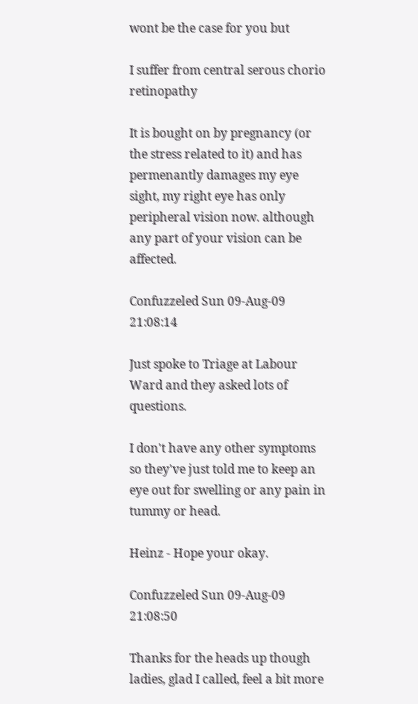wont be the case for you but

I suffer from central serous chorio retinopathy

It is bought on by pregnancy (or the stress related to it) and has permenantly damages my eye sight, my right eye has only peripheral vision now. although any part of your vision can be affected.

Confuzzeled Sun 09-Aug-09 21:08:14

Just spoke to Triage at Labour Ward and they asked lots of questions.

I don't have any other symptoms so they've just told me to keep an eye out for swelling or any pain in tummy or head.

Heinz - Hope your okay.

Confuzzeled Sun 09-Aug-09 21:08:50

Thanks for the heads up though ladies, glad I called, feel a bit more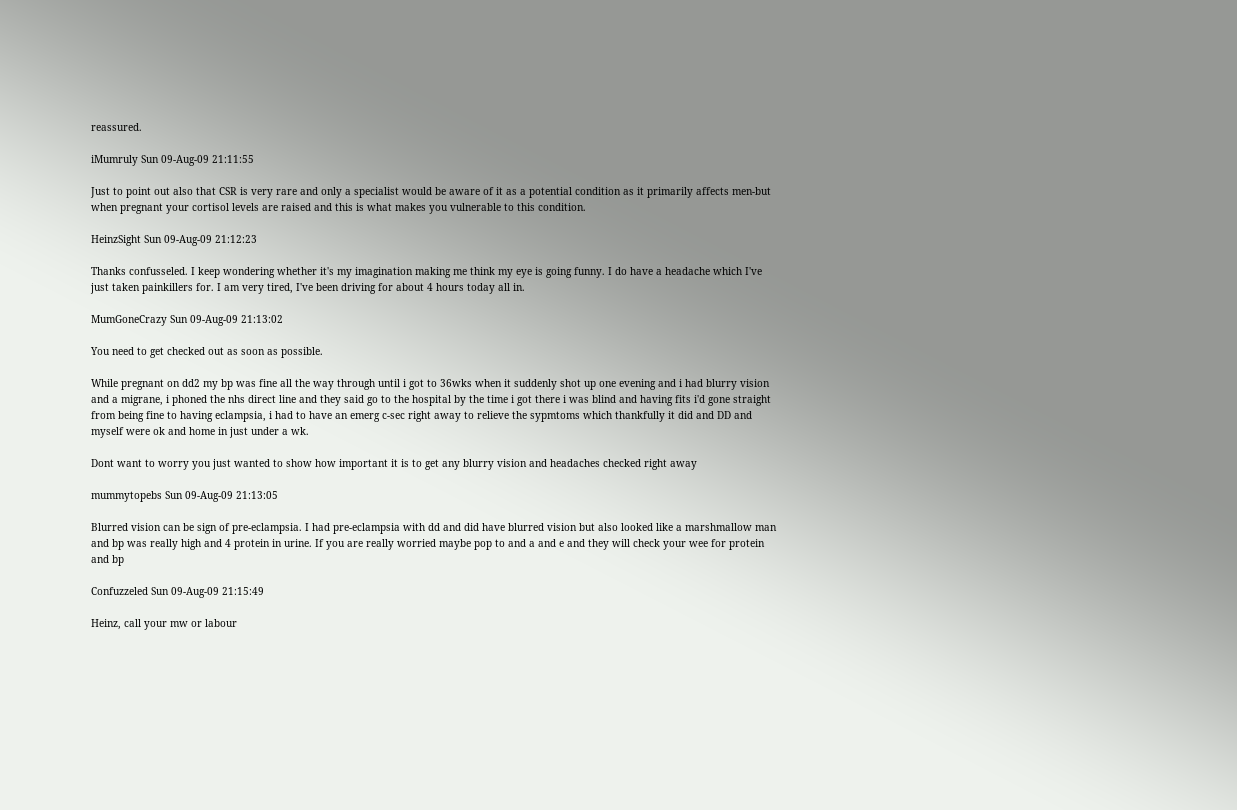reassured.

iMumruly Sun 09-Aug-09 21:11:55

Just to point out also that CSR is very rare and only a specialist would be aware of it as a potential condition as it primarily affects men-but when pregnant your cortisol levels are raised and this is what makes you vulnerable to this condition.

HeinzSight Sun 09-Aug-09 21:12:23

Thanks confusseled. I keep wondering whether it's my imagination making me think my eye is going funny. I do have a headache which I've just taken painkillers for. I am very tired, I've been driving for about 4 hours today all in.

MumGoneCrazy Sun 09-Aug-09 21:13:02

You need to get checked out as soon as possible.

While pregnant on dd2 my bp was fine all the way through until i got to 36wks when it suddenly shot up one evening and i had blurry vision and a migrane, i phoned the nhs direct line and they said go to the hospital by the time i got there i was blind and having fits i'd gone straight from being fine to having eclampsia, i had to have an emerg c-sec right away to relieve the sypmtoms which thankfully it did and DD and myself were ok and home in just under a wk.

Dont want to worry you just wanted to show how important it is to get any blurry vision and headaches checked right away

mummytopebs Sun 09-Aug-09 21:13:05

Blurred vision can be sign of pre-eclampsia. I had pre-eclampsia with dd and did have blurred vision but also looked like a marshmallow man and bp was really high and 4 protein in urine. If you are really worried maybe pop to and a and e and they will check your wee for protein and bp

Confuzzeled Sun 09-Aug-09 21:15:49

Heinz, call your mw or labour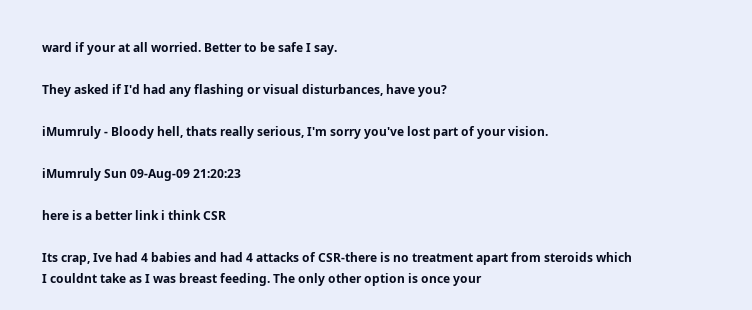ward if your at all worried. Better to be safe I say.

They asked if I'd had any flashing or visual disturbances, have you?

iMumruly - Bloody hell, thats really serious, I'm sorry you've lost part of your vision.

iMumruly Sun 09-Aug-09 21:20:23

here is a better link i think CSR

Its crap, Ive had 4 babies and had 4 attacks of CSR-there is no treatment apart from steroids which I couldnt take as I was breast feeding. The only other option is once your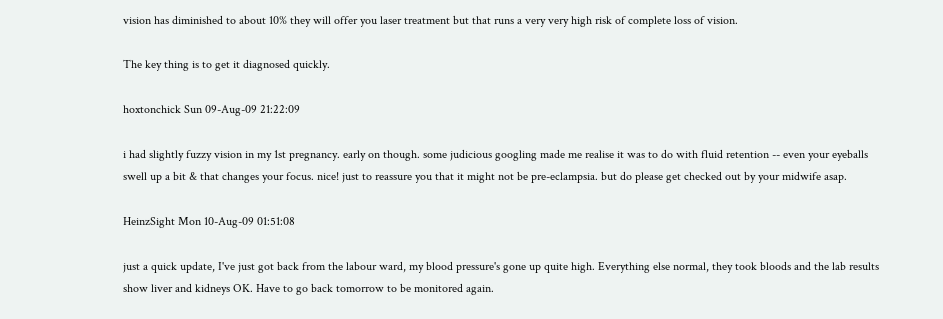vision has diminished to about 10% they will offer you laser treatment but that runs a very very high risk of complete loss of vision.

The key thing is to get it diagnosed quickly.

hoxtonchick Sun 09-Aug-09 21:22:09

i had slightly fuzzy vision in my 1st pregnancy. early on though. some judicious googling made me realise it was to do with fluid retention -- even your eyeballs swell up a bit & that changes your focus. nice! just to reassure you that it might not be pre-eclampsia. but do please get checked out by your midwife asap.

HeinzSight Mon 10-Aug-09 01:51:08

just a quick update, I've just got back from the labour ward, my blood pressure's gone up quite high. Everything else normal, they took bloods and the lab results show liver and kidneys OK. Have to go back tomorrow to be monitored again.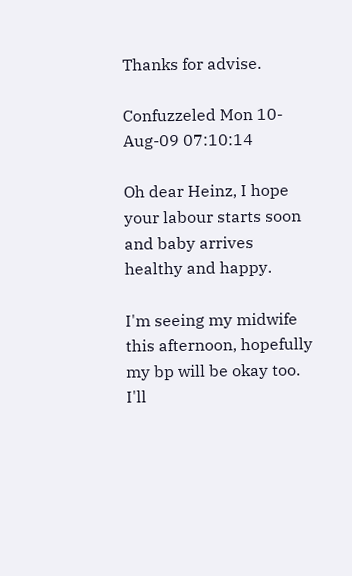Thanks for advise.

Confuzzeled Mon 10-Aug-09 07:10:14

Oh dear Heinz, I hope your labour starts soon and baby arrives healthy and happy.

I'm seeing my midwife this afternoon, hopefully my bp will be okay too. I'll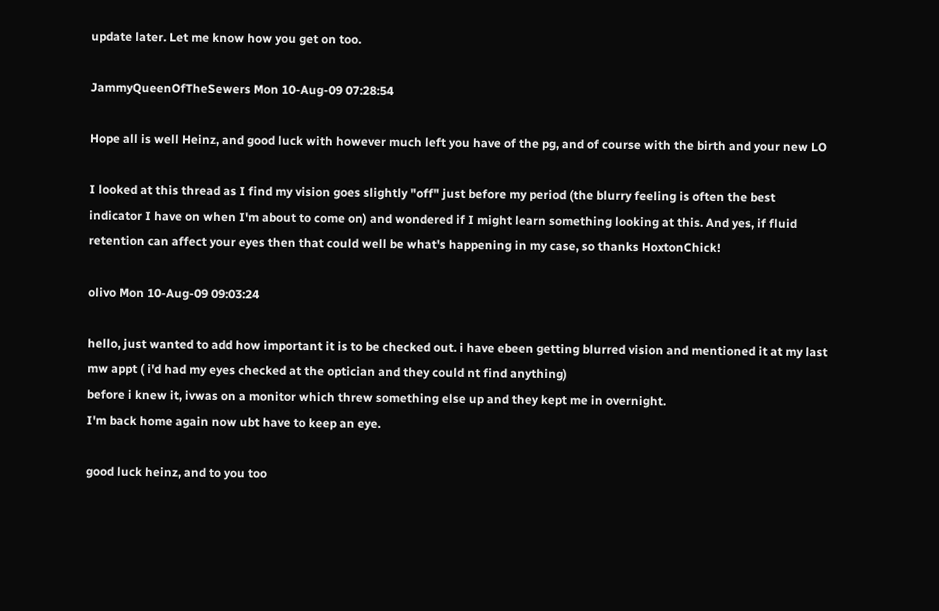update later. Let me know how you get on too.

JammyQueenOfTheSewers Mon 10-Aug-09 07:28:54

Hope all is well Heinz, and good luck with however much left you have of the pg, and of course with the birth and your new LO

I looked at this thread as I find my vision goes slightly "off" just before my period (the blurry feeling is often the best indicator I have on when I'm about to come on) and wondered if I might learn something looking at this. And yes, if fluid retention can affect your eyes then that could well be what's happening in my case, so thanks HoxtonChick!

olivo Mon 10-Aug-09 09:03:24

hello, just wanted to add how important it is to be checked out. i have ebeen getting blurred vision and mentioned it at my last mw appt ( i'd had my eyes checked at the optician and they could nt find anything)
before i knew it, ivwas on a monitor which threw something else up and they kept me in overnight.
I'm back home again now ubt have to keep an eye.

good luck heinz, and to you too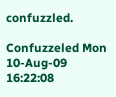confuzzled.

Confuzzeled Mon 10-Aug-09 16:22:08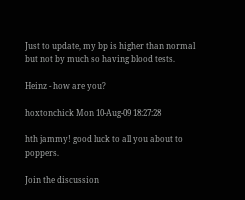Just to update, my bp is higher than normal but not by much so having blood tests.

Heinz - how are you?

hoxtonchick Mon 10-Aug-09 18:27:28

hth jammy! good luck to all you about to poppers.

Join the discussion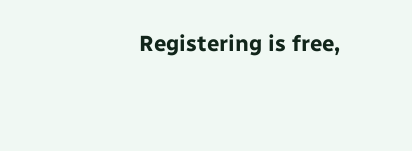Registering is free,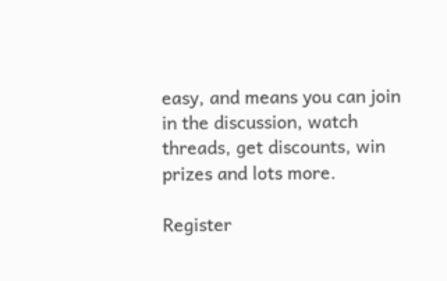easy, and means you can join in the discussion, watch threads, get discounts, win prizes and lots more.

Register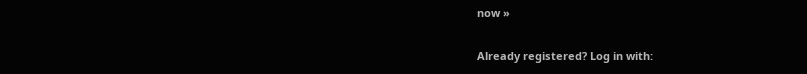now »

Already registered? Log in with: